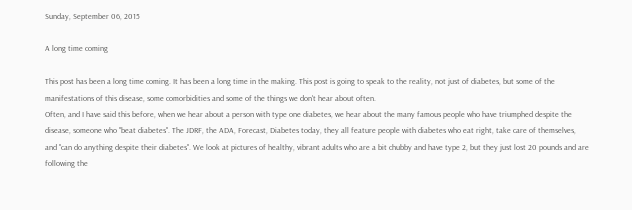Sunday, September 06, 2015

A long time coming

This post has been a long time coming. It has been a long time in the making. This post is going to speak to the reality, not just of diabetes, but some of the manifestations of this disease, some comorbidities and some of the things we don't hear about often.
Often, and I have said this before, when we hear about a person with type one diabetes, we hear about the many famous people who have triumphed despite the disease, someone who "beat diabetes". The JDRF, the ADA, Forecast, Diabetes today, they all feature people with diabetes who eat right, take care of themselves, and "can do anything despite their diabetes". We look at pictures of healthy, vibrant adults who are a bit chubby and have type 2, but they just lost 20 pounds and are following the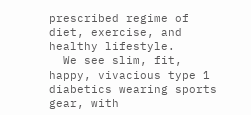prescribed regime of diet, exercise, and healthy lifestyle.
  We see slim, fit, happy, vivacious type 1 diabetics wearing sports gear, with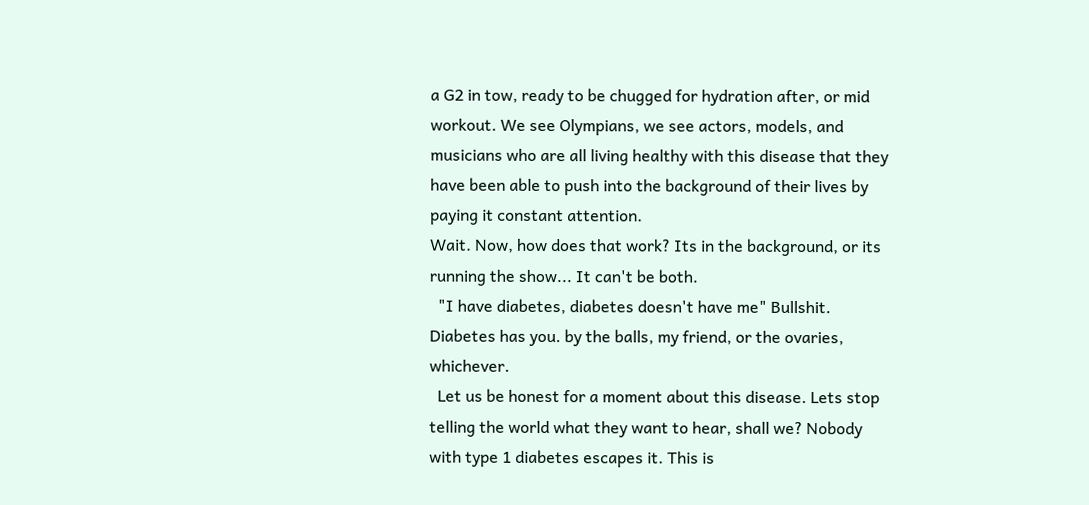a G2 in tow, ready to be chugged for hydration after, or mid workout. We see Olympians, we see actors, models, and musicians who are all living healthy with this disease that they have been able to push into the background of their lives by paying it constant attention.
Wait. Now, how does that work? Its in the background, or its running the show... It can't be both.
  "I have diabetes, diabetes doesn't have me" Bullshit. Diabetes has you. by the balls, my friend, or the ovaries, whichever.
  Let us be honest for a moment about this disease. Lets stop telling the world what they want to hear, shall we? Nobody with type 1 diabetes escapes it. This is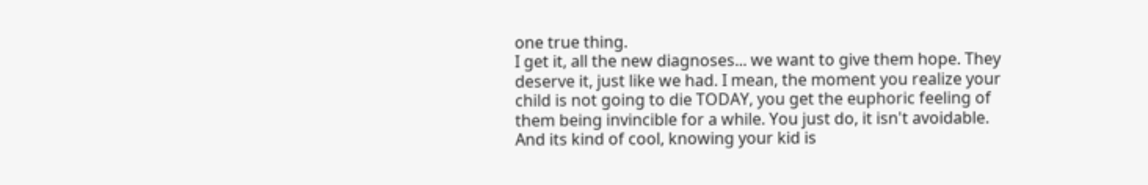one true thing.
I get it, all the new diagnoses... we want to give them hope. They deserve it, just like we had. I mean, the moment you realize your child is not going to die TODAY, you get the euphoric feeling of them being invincible for a while. You just do, it isn't avoidable. And its kind of cool, knowing your kid is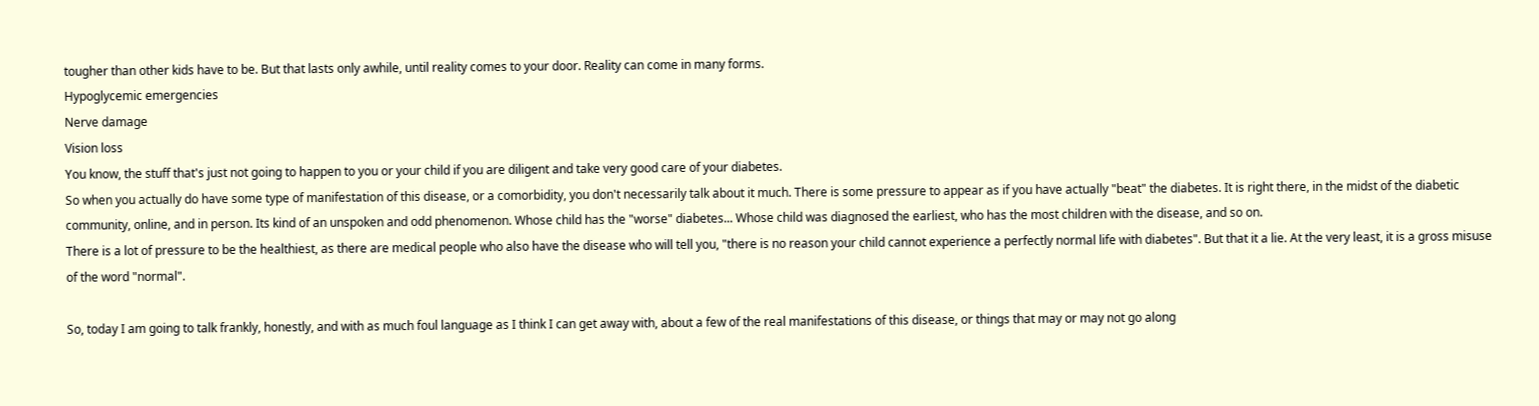tougher than other kids have to be. But that lasts only awhile, until reality comes to your door. Reality can come in many forms.
Hypoglycemic emergencies
Nerve damage
Vision loss
You know, the stuff that's just not going to happen to you or your child if you are diligent and take very good care of your diabetes.
So when you actually do have some type of manifestation of this disease, or a comorbidity, you don't necessarily talk about it much. There is some pressure to appear as if you have actually "beat" the diabetes. It is right there, in the midst of the diabetic community, online, and in person. Its kind of an unspoken and odd phenomenon. Whose child has the "worse" diabetes... Whose child was diagnosed the earliest, who has the most children with the disease, and so on.
There is a lot of pressure to be the healthiest, as there are medical people who also have the disease who will tell you, "there is no reason your child cannot experience a perfectly normal life with diabetes". But that it a lie. At the very least, it is a gross misuse of the word "normal".

So, today I am going to talk frankly, honestly, and with as much foul language as I think I can get away with, about a few of the real manifestations of this disease, or things that may or may not go along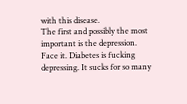with this disease.
The first and possibly the most important is the depression. Face it. Diabetes is fucking depressing. It sucks for so many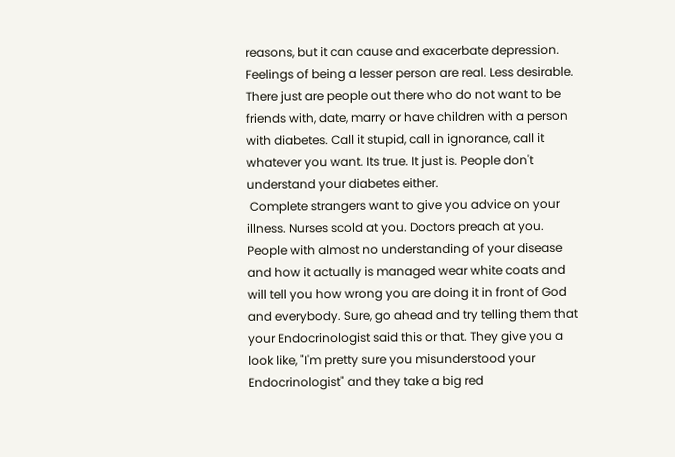reasons, but it can cause and exacerbate depression. Feelings of being a lesser person are real. Less desirable. There just are people out there who do not want to be friends with, date, marry or have children with a person with diabetes. Call it stupid, call in ignorance, call it whatever you want. Its true. It just is. People don't understand your diabetes either.
 Complete strangers want to give you advice on your illness. Nurses scold at you. Doctors preach at you. People with almost no understanding of your disease and how it actually is managed wear white coats and will tell you how wrong you are doing it in front of God and everybody. Sure, go ahead and try telling them that your Endocrinologist said this or that. They give you a look like, "I'm pretty sure you misunderstood your Endocrinologist" and they take a big red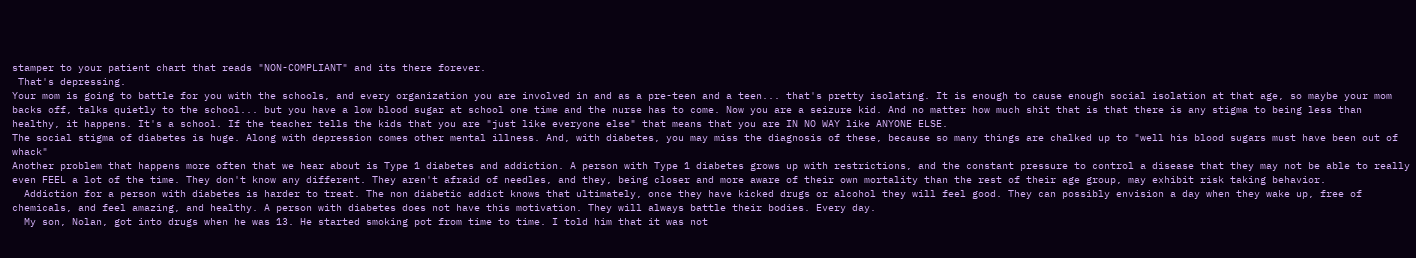stamper to your patient chart that reads "NON-COMPLIANT" and its there forever.
 That's depressing.
Your mom is going to battle for you with the schools, and every organization you are involved in and as a pre-teen and a teen... that's pretty isolating. It is enough to cause enough social isolation at that age, so maybe your mom backs off, talks quietly to the school... but you have a low blood sugar at school one time and the nurse has to come. Now you are a seizure kid. And no matter how much shit that is that there is any stigma to being less than healthy, it happens. It's a school. If the teacher tells the kids that you are "just like everyone else" that means that you are IN NO WAY like ANYONE ELSE.
The social stigma of diabetes is huge. Along with depression comes other mental illness. And, with diabetes, you may miss the diagnosis of these, because so many things are chalked up to "well his blood sugars must have been out of whack"
Another problem that happens more often that we hear about is Type 1 diabetes and addiction. A person with Type 1 diabetes grows up with restrictions, and the constant pressure to control a disease that they may not be able to really even FEEL a lot of the time. They don't know any different. They aren't afraid of needles, and they, being closer and more aware of their own mortality than the rest of their age group, may exhibit risk taking behavior.
  Addiction for a person with diabetes is harder to treat. The non diabetic addict knows that ultimately, once they have kicked drugs or alcohol they will feel good. They can possibly envision a day when they wake up, free of chemicals, and feel amazing, and healthy. A person with diabetes does not have this motivation. They will always battle their bodies. Every day.
  My son, Nolan, got into drugs when he was 13. He started smoking pot from time to time. I told him that it was not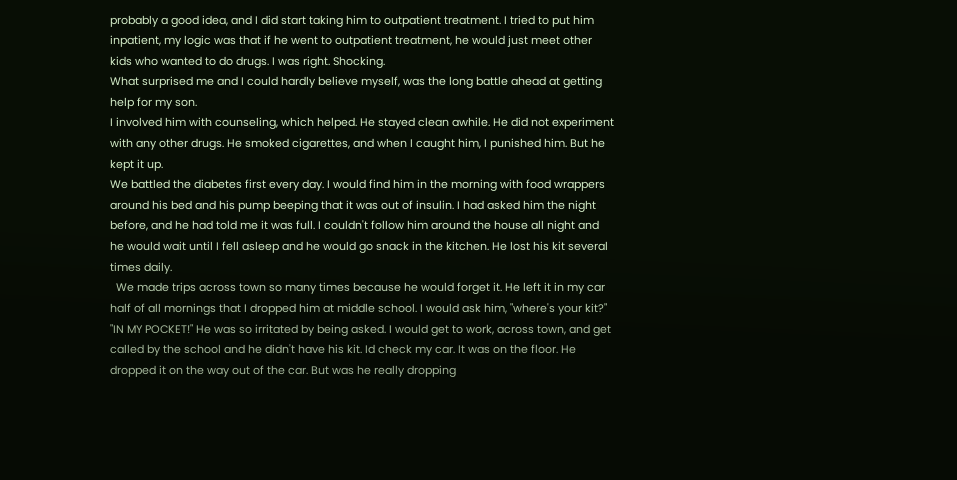probably a good idea, and I did start taking him to outpatient treatment. I tried to put him inpatient, my logic was that if he went to outpatient treatment, he would just meet other kids who wanted to do drugs. I was right. Shocking.
What surprised me and I could hardly believe myself, was the long battle ahead at getting help for my son.
I involved him with counseling, which helped. He stayed clean awhile. He did not experiment with any other drugs. He smoked cigarettes, and when I caught him, I punished him. But he kept it up.
We battled the diabetes first every day. I would find him in the morning with food wrappers around his bed and his pump beeping that it was out of insulin. I had asked him the night before, and he had told me it was full. I couldn't follow him around the house all night and he would wait until I fell asleep and he would go snack in the kitchen. He lost his kit several times daily.
  We made trips across town so many times because he would forget it. He left it in my car half of all mornings that I dropped him at middle school. I would ask him, "where's your kit?" "IN MY POCKET!" He was so irritated by being asked. I would get to work, across town, and get called by the school and he didn't have his kit. Id check my car. It was on the floor. He dropped it on the way out of the car. But was he really dropping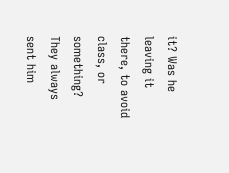it? Was he leaving it there, to avoid class, or something? They always sent him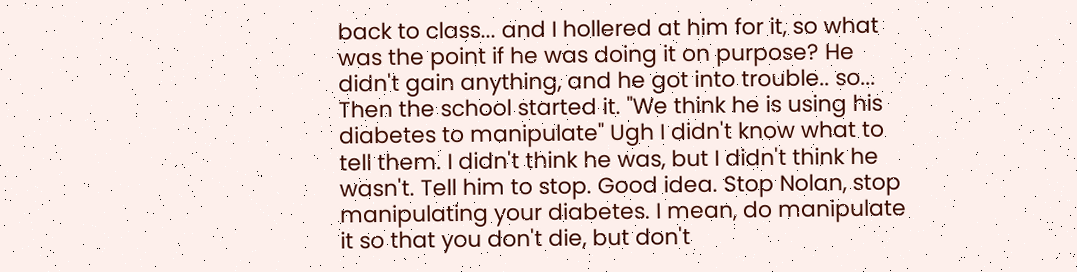back to class... and I hollered at him for it, so what was the point if he was doing it on purpose? He didn't gain anything, and he got into trouble.. so...
Then the school started it. "We think he is using his diabetes to manipulate" Ugh I didn't know what to tell them. I didn't think he was, but I didn't think he wasn't. Tell him to stop. Good idea. Stop Nolan, stop manipulating your diabetes. I mean, do manipulate it so that you don't die, but don't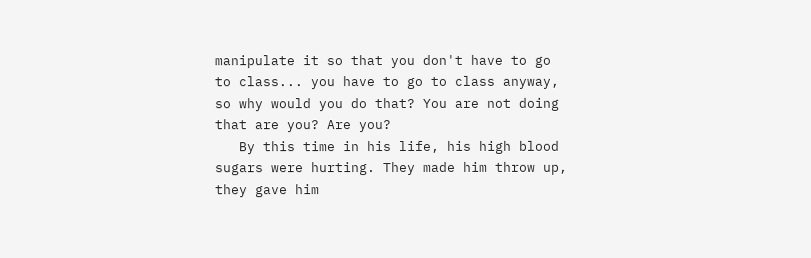manipulate it so that you don't have to go to class... you have to go to class anyway, so why would you do that? You are not doing that are you? Are you?
   By this time in his life, his high blood sugars were hurting. They made him throw up, they gave him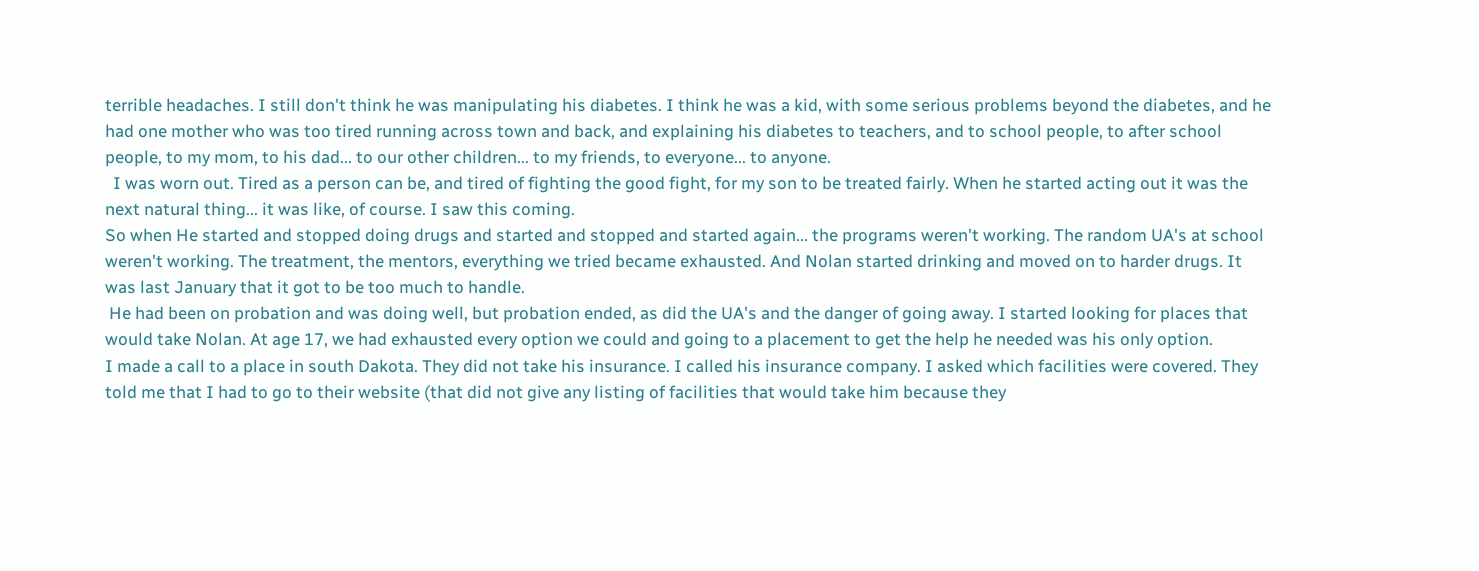terrible headaches. I still don't think he was manipulating his diabetes. I think he was a kid, with some serious problems beyond the diabetes, and he had one mother who was too tired running across town and back, and explaining his diabetes to teachers, and to school people, to after school people, to my mom, to his dad... to our other children... to my friends, to everyone... to anyone.
  I was worn out. Tired as a person can be, and tired of fighting the good fight, for my son to be treated fairly. When he started acting out it was the next natural thing... it was like, of course. I saw this coming.
So when He started and stopped doing drugs and started and stopped and started again... the programs weren't working. The random UA's at school weren't working. The treatment, the mentors, everything we tried became exhausted. And Nolan started drinking and moved on to harder drugs. It was last January that it got to be too much to handle.
 He had been on probation and was doing well, but probation ended, as did the UA's and the danger of going away. I started looking for places that would take Nolan. At age 17, we had exhausted every option we could and going to a placement to get the help he needed was his only option.
I made a call to a place in south Dakota. They did not take his insurance. I called his insurance company. I asked which facilities were covered. They told me that I had to go to their website (that did not give any listing of facilities that would take him because they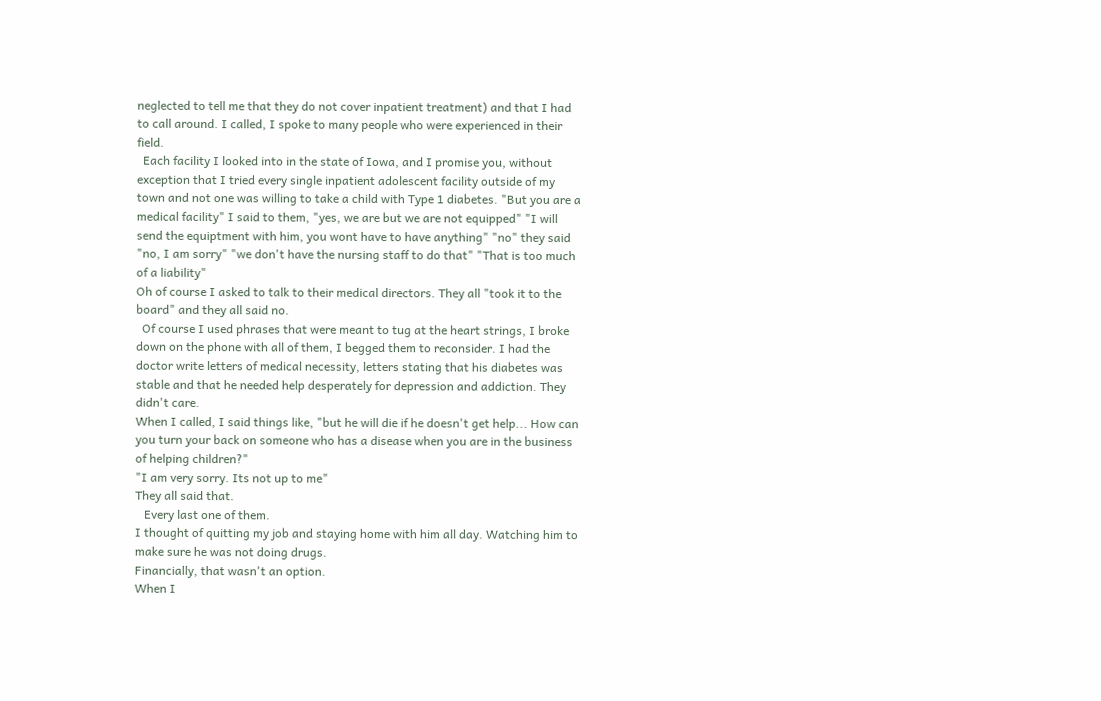neglected to tell me that they do not cover inpatient treatment) and that I had to call around. I called, I spoke to many people who were experienced in their field.
  Each facility I looked into in the state of Iowa, and I promise you, without exception that I tried every single inpatient adolescent facility outside of my town and not one was willing to take a child with Type 1 diabetes. "But you are a medical facility" I said to them, "yes, we are but we are not equipped" "I will send the equiptment with him, you wont have to have anything" "no" they said "no, I am sorry" "we don't have the nursing staff to do that" "That is too much of a liability"
Oh of course I asked to talk to their medical directors. They all "took it to the board" and they all said no.
  Of course I used phrases that were meant to tug at the heart strings, I broke down on the phone with all of them, I begged them to reconsider. I had the doctor write letters of medical necessity, letters stating that his diabetes was stable and that he needed help desperately for depression and addiction. They didn't care.
When I called, I said things like, "but he will die if he doesn't get help... How can you turn your back on someone who has a disease when you are in the business of helping children?"
"I am very sorry. Its not up to me"
They all said that.
   Every last one of them.
I thought of quitting my job and staying home with him all day. Watching him to make sure he was not doing drugs.
Financially, that wasn't an option.
When I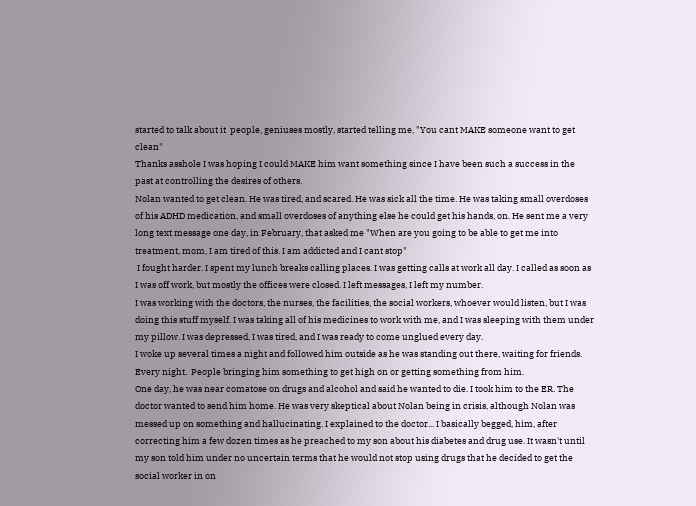started to talk about it  people, geniuses mostly, started telling me, "You cant MAKE someone want to get clean"
Thanks asshole I was hoping I could MAKE him want something since I have been such a success in the past at controlling the desires of others.
Nolan wanted to get clean. He was tired, and scared. He was sick all the time. He was taking small overdoses of his ADHD medication, and small overdoses of anything else he could get his hands, on. He sent me a very long text message one day, in February, that asked me "When are you going to be able to get me into treatment, mom, I am tired of this. I am addicted and I cant stop"
 I fought harder. I spent my lunch breaks calling places. I was getting calls at work all day. I called as soon as I was off work, but mostly the offices were closed. I left messages, I left my number.
I was working with the doctors, the nurses, the facilities, the social workers, whoever would listen, but I was doing this stuff myself. I was taking all of his medicines to work with me, and I was sleeping with them under my pillow. I was depressed, I was tired, and I was ready to come unglued every day.
I woke up several times a night and followed him outside as he was standing out there, waiting for friends.  Every night.  People bringing him something to get high on or getting something from him.
One day, he was near comatose on drugs and alcohol and said he wanted to die. I took him to the ER. The doctor wanted to send him home. He was very skeptical about Nolan being in crisis, although Nolan was messed up on something and hallucinating. I explained to the doctor... I basically begged, him, after correcting him a few dozen times as he preached to my son about his diabetes and drug use. It wasn't until my son told him under no uncertain terms that he would not stop using drugs that he decided to get the social worker in on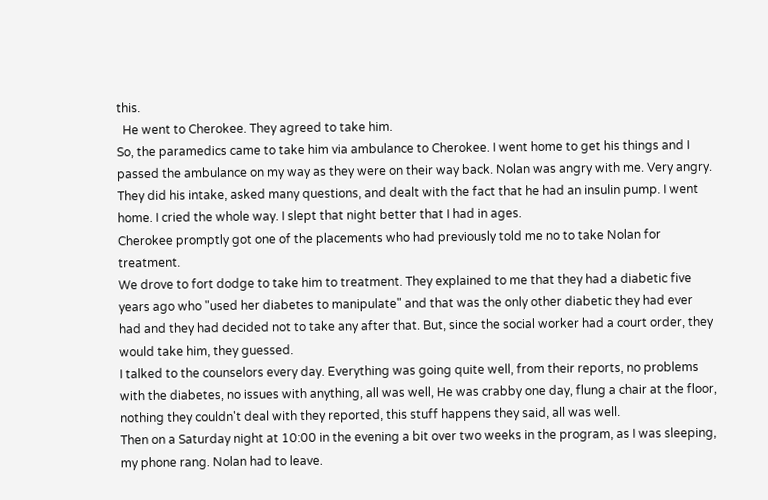this.
  He went to Cherokee. They agreed to take him.
So, the paramedics came to take him via ambulance to Cherokee. I went home to get his things and I passed the ambulance on my way as they were on their way back. Nolan was angry with me. Very angry. They did his intake, asked many questions, and dealt with the fact that he had an insulin pump. I went home. I cried the whole way. I slept that night better that I had in ages.
Cherokee promptly got one of the placements who had previously told me no to take Nolan for treatment.
We drove to fort dodge to take him to treatment. They explained to me that they had a diabetic five years ago who "used her diabetes to manipulate" and that was the only other diabetic they had ever had and they had decided not to take any after that. But, since the social worker had a court order, they would take him, they guessed.
I talked to the counselors every day. Everything was going quite well, from their reports, no problems with the diabetes, no issues with anything, all was well, He was crabby one day, flung a chair at the floor, nothing they couldn't deal with they reported, this stuff happens they said, all was well.
Then on a Saturday night at 10:00 in the evening a bit over two weeks in the program, as I was sleeping, my phone rang. Nolan had to leave.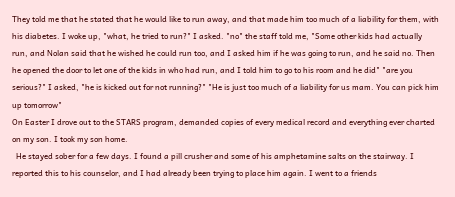They told me that he stated that he would like to run away, and that made him too much of a liability for them, with his diabetes. I woke up, "what, he tried to run?" I asked. "no" the staff told me, "Some other kids had actually run, and Nolan said that he wished he could run too, and I asked him if he was going to run, and he said no. Then he opened the door to let one of the kids in who had run, and I told him to go to his room and he did" "are you serious?" I asked, "he is kicked out for not running?" "He is just too much of a liability for us mam. You can pick him up tomorrow"
On Easter I drove out to the STARS program, demanded copies of every medical record and everything ever charted on my son. I took my son home.
  He stayed sober for a few days. I found a pill crusher and some of his amphetamine salts on the stairway. I reported this to his counselor, and I had already been trying to place him again. I went to a friends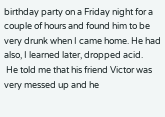birthday party on a Friday night for a couple of hours and found him to be very drunk when I came home. He had also, I learned later, dropped acid.
 He told me that his friend Victor was very messed up and he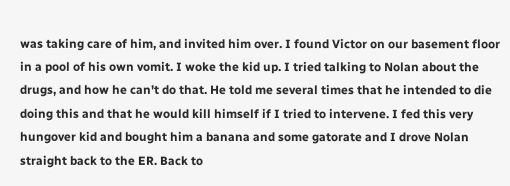was taking care of him, and invited him over. I found Victor on our basement floor in a pool of his own vomit. I woke the kid up. I tried talking to Nolan about the drugs, and how he can't do that. He told me several times that he intended to die doing this and that he would kill himself if I tried to intervene. I fed this very hungover kid and bought him a banana and some gatorate and I drove Nolan straight back to the ER. Back to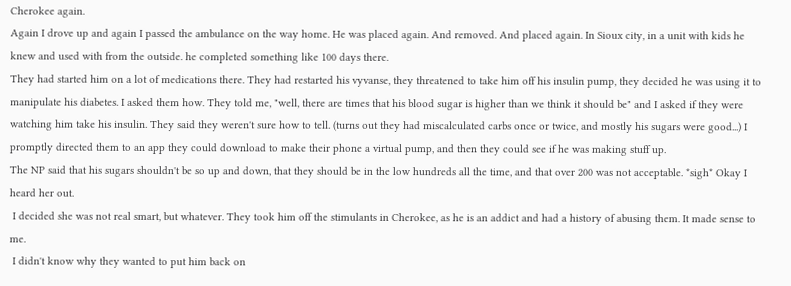Cherokee again.
Again I drove up and again I passed the ambulance on the way home. He was placed again. And removed. And placed again. In Sioux city, in a unit with kids he knew and used with from the outside. he completed something like 100 days there.
They had started him on a lot of medications there. They had restarted his vyvanse, they threatened to take him off his insulin pump, they decided he was using it to manipulate his diabetes. I asked them how. They told me, "well, there are times that his blood sugar is higher than we think it should be" and I asked if they were watching him take his insulin. They said they weren't sure how to tell. (turns out they had miscalculated carbs once or twice, and mostly his sugars were good...) I promptly directed them to an app they could download to make their phone a virtual pump, and then they could see if he was making stuff up.
The NP said that his sugars shouldn't be so up and down, that they should be in the low hundreds all the time, and that over 200 was not acceptable. *sigh* Okay I heard her out.
 I decided she was not real smart, but whatever. They took him off the stimulants in Cherokee, as he is an addict and had a history of abusing them. It made sense to me.
 I didn't know why they wanted to put him back on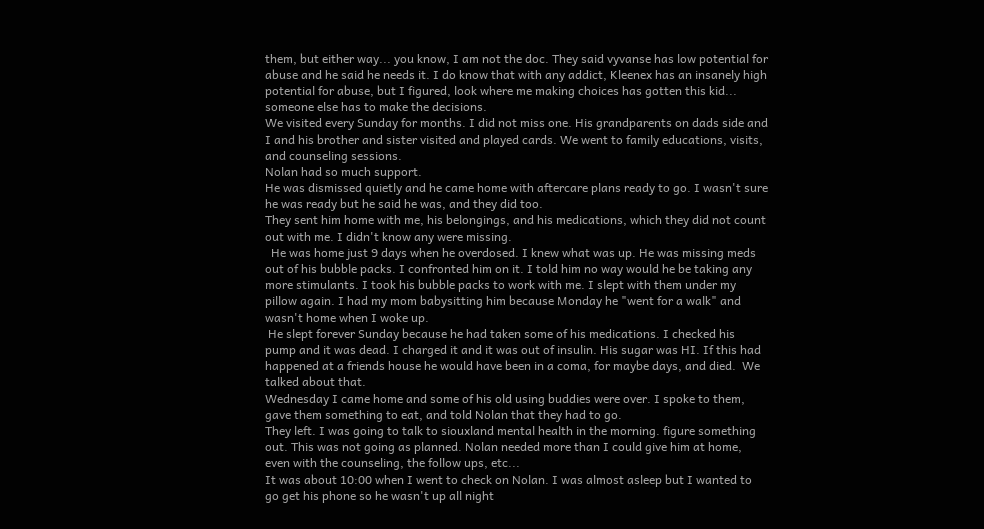them, but either way... you know, I am not the doc. They said vyvanse has low potential for abuse and he said he needs it. I do know that with any addict, Kleenex has an insanely high potential for abuse, but I figured, look where me making choices has gotten this kid... someone else has to make the decisions.
We visited every Sunday for months. I did not miss one. His grandparents on dads side and I and his brother and sister visited and played cards. We went to family educations, visits, and counseling sessions.
Nolan had so much support.
He was dismissed quietly and he came home with aftercare plans ready to go. I wasn't sure he was ready but he said he was, and they did too.
They sent him home with me, his belongings, and his medications, which they did not count out with me. I didn't know any were missing.
  He was home just 9 days when he overdosed. I knew what was up. He was missing meds out of his bubble packs. I confronted him on it. I told him no way would he be taking any more stimulants. I took his bubble packs to work with me. I slept with them under my pillow again. I had my mom babysitting him because Monday he "went for a walk" and wasn't home when I woke up.
 He slept forever Sunday because he had taken some of his medications. I checked his pump and it was dead. I charged it and it was out of insulin. His sugar was HI. If this had happened at a friends house he would have been in a coma, for maybe days, and died.  We talked about that.
Wednesday I came home and some of his old using buddies were over. I spoke to them, gave them something to eat, and told Nolan that they had to go.
They left. I was going to talk to siouxland mental health in the morning. figure something out. This was not going as planned. Nolan needed more than I could give him at home, even with the counseling, the follow ups, etc...
It was about 10:00 when I went to check on Nolan. I was almost asleep but I wanted to go get his phone so he wasn't up all night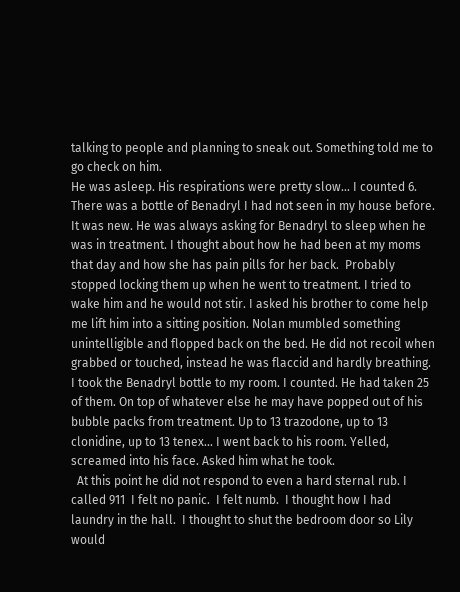talking to people and planning to sneak out. Something told me to go check on him.
He was asleep. His respirations were pretty slow... I counted 6. There was a bottle of Benadryl I had not seen in my house before. It was new. He was always asking for Benadryl to sleep when he was in treatment. I thought about how he had been at my moms that day and how she has pain pills for her back.  Probably stopped locking them up when he went to treatment. I tried to wake him and he would not stir. I asked his brother to come help me lift him into a sitting position. Nolan mumbled something unintelligible and flopped back on the bed. He did not recoil when grabbed or touched, instead he was flaccid and hardly breathing. I took the Benadryl bottle to my room. I counted. He had taken 25 of them. On top of whatever else he may have popped out of his bubble packs from treatment. Up to 13 trazodone, up to 13 clonidine, up to 13 tenex... I went back to his room. Yelled, screamed into his face. Asked him what he took.
  At this point he did not respond to even a hard sternal rub. I called 911  I felt no panic.  I felt numb.  I thought how I had laundry in the hall.  I thought to shut the bedroom door so Lily would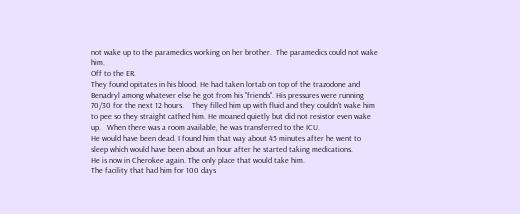not wake up to the paramedics working on her brother.  The paramedics could not wake him.
Off to the ER.
They found opitates in his blood. He had taken lortab on top of the trazodone and Benadryl among whatever else he got from his "friends". His pressures were running 70/30 for the next 12 hours.    They filled him up with fluid and they couldn't wake him to pee so they straight cathed him. He moaned quietly but did not resistor even wake up.   When there was a room available, he was transferred to the ICU.
He would have been dead. I found him that way about 45 minutes after he went to sleep which would have been about an hour after he started taking medications.
He is now in Cherokee again. The only place that would take him.
The facility that had him for 100 days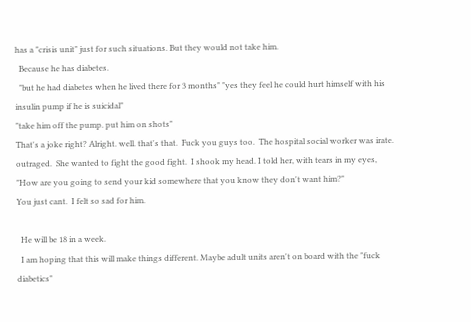has a "crisis unit" just for such situations. But they would not take him.
  Because he has diabetes.
  "but he had diabetes when he lived there for 3 months" "yes they feel he could hurt himself with his insulin pump if he is suicidal"
"take him off the pump. put him on shots"
That's a joke right? Alright. well. that's that.  Fuck you guys too.  The hospital social worker was irate.  outraged.  She wanted to fight the good fight.  I shook my head. I told her, with tears in my eyes, "How are you going to send your kid somewhere that you know they don't want him?"
You just cant.  I felt so sad for him.

  He will be 18 in a week.
  I am hoping that this will make things different. Maybe adult units aren't on board with the "fuck diabetics"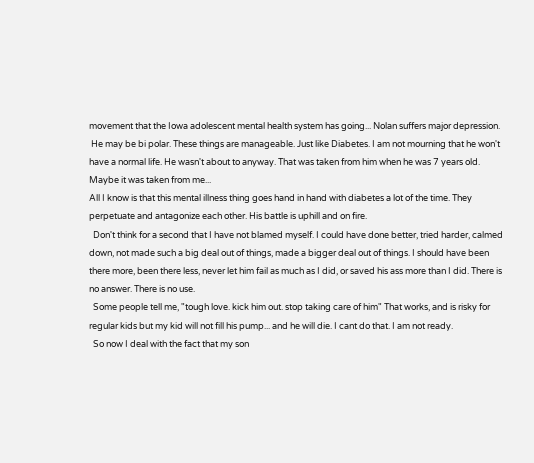movement that the Iowa adolescent mental health system has going... Nolan suffers major depression.
 He may be bi polar. These things are manageable. Just like Diabetes. I am not mourning that he won't have a normal life. He wasn't about to anyway. That was taken from him when he was 7 years old. Maybe it was taken from me...
All I know is that this mental illness thing goes hand in hand with diabetes a lot of the time. They perpetuate and antagonize each other. His battle is uphill and on fire.
  Don't think for a second that I have not blamed myself. I could have done better, tried harder, calmed down, not made such a big deal out of things, made a bigger deal out of things. I should have been there more, been there less, never let him fail as much as I did, or saved his ass more than I did. There is no answer. There is no use.
  Some people tell me, "tough love. kick him out. stop taking care of him" That works, and is risky for regular kids but my kid will not fill his pump... and he will die. I cant do that. I am not ready.
  So now I deal with the fact that my son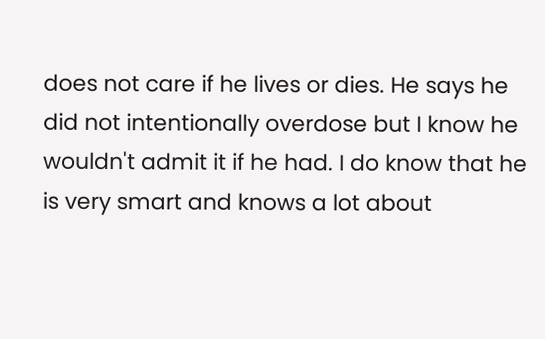does not care if he lives or dies. He says he did not intentionally overdose but I know he wouldn't admit it if he had. I do know that he is very smart and knows a lot about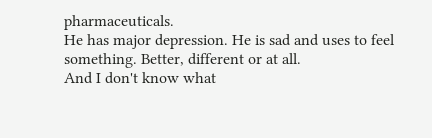pharmaceuticals.
He has major depression. He is sad and uses to feel something. Better, different or at all.
And I don't know what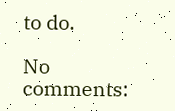to do.

No comments: